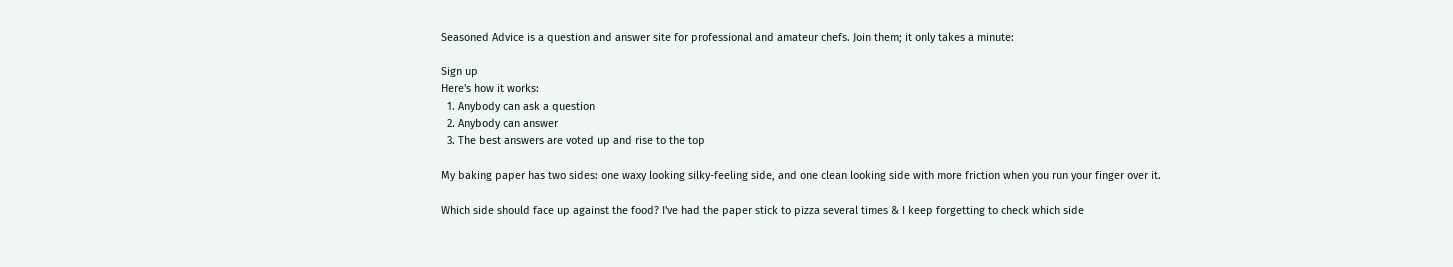Seasoned Advice is a question and answer site for professional and amateur chefs. Join them; it only takes a minute:

Sign up
Here's how it works:
  1. Anybody can ask a question
  2. Anybody can answer
  3. The best answers are voted up and rise to the top

My baking paper has two sides: one waxy looking silky-feeling side, and one clean looking side with more friction when you run your finger over it.

Which side should face up against the food? I've had the paper stick to pizza several times & I keep forgetting to check which side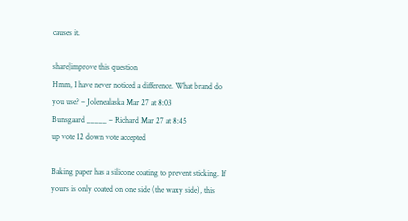causes it.

share|improve this question
Hmm, I have never noticed a difference. What brand do you use? – Jolenealaska Mar 27 at 8:03
Bunsgaard _____ – Richard Mar 27 at 8:45
up vote 12 down vote accepted

Baking paper has a silicone coating to prevent sticking. If yours is only coated on one side (the waxy side), this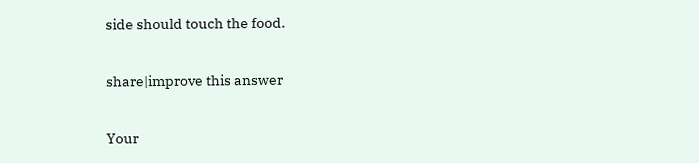side should touch the food.

share|improve this answer

Your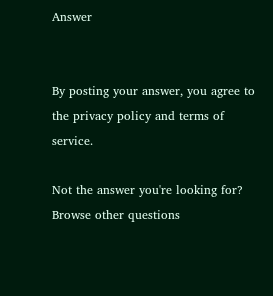Answer


By posting your answer, you agree to the privacy policy and terms of service.

Not the answer you're looking for? Browse other questions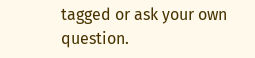tagged or ask your own question.